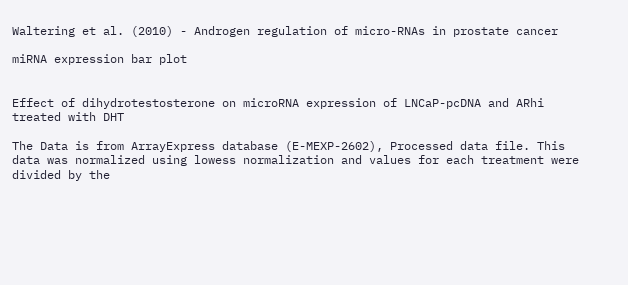Waltering et al. (2010) - Androgen regulation of micro-RNAs in prostate cancer

miRNA expression bar plot


Effect of dihydrotestosterone on microRNA expression of LNCaP-pcDNA and ARhi treated with DHT

The Data is from ArrayExpress database (E-MEXP-2602), Processed data file. This data was normalized using lowess normalization and values for each treatment were divided by the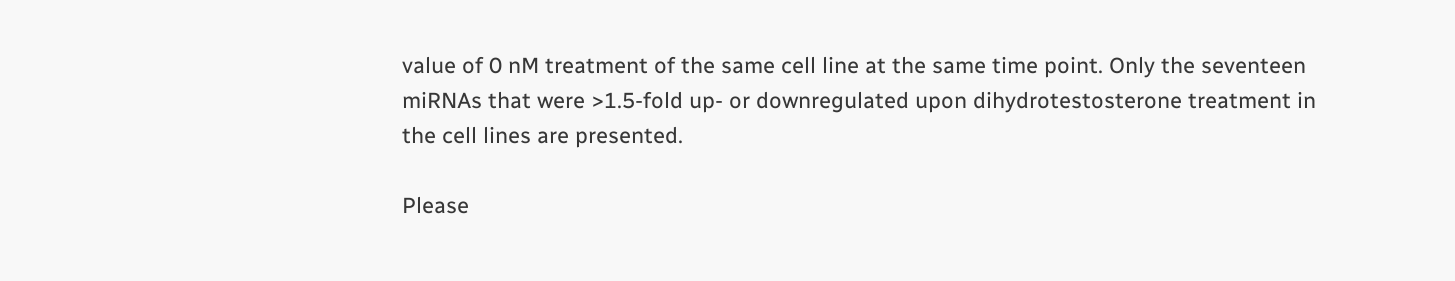value of 0 nM treatment of the same cell line at the same time point. Only the seventeen miRNAs that were >1.5-fold up- or downregulated upon dihydrotestosterone treatment in the cell lines are presented.

Please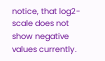notice, that log2-scale does not show negative values currently.